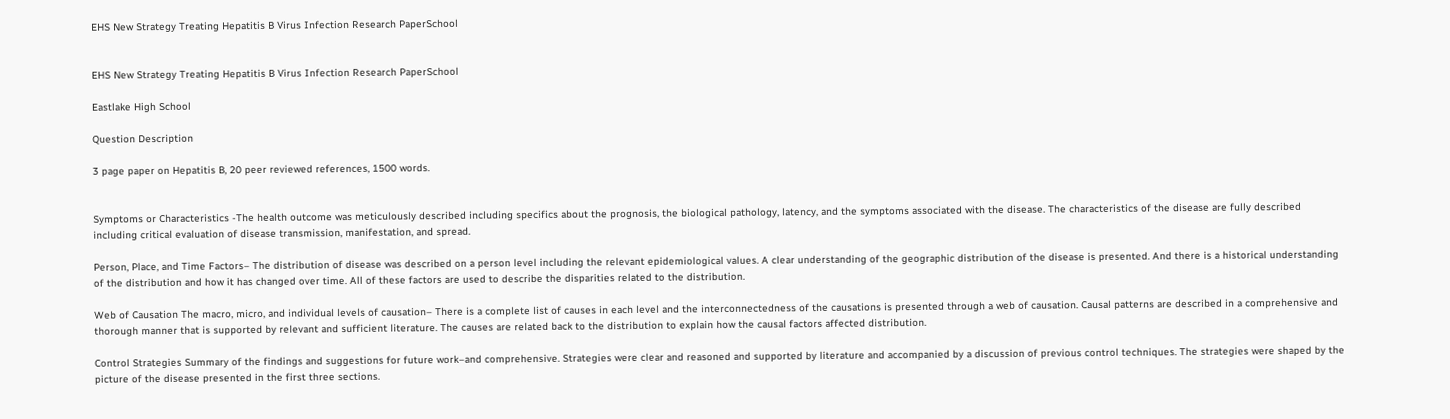EHS New Strategy Treating Hepatitis B Virus Infection Research PaperSchool


EHS New Strategy Treating Hepatitis B Virus Infection Research PaperSchool

Eastlake High School

Question Description

3 page paper on Hepatitis B, 20 peer reviewed references, 1500 words.


Symptoms or Characteristics -The health outcome was meticulously described including specifics about the prognosis, the biological pathology, latency, and the symptoms associated with the disease. The characteristics of the disease are fully described including critical evaluation of disease transmission, manifestation, and spread.

Person, Place, and Time Factors– The distribution of disease was described on a person level including the relevant epidemiological values. A clear understanding of the geographic distribution of the disease is presented. And there is a historical understanding of the distribution and how it has changed over time. All of these factors are used to describe the disparities related to the distribution.

Web of Causation The macro, micro, and individual levels of causation– There is a complete list of causes in each level and the interconnectedness of the causations is presented through a web of causation. Causal patterns are described in a comprehensive and thorough manner that is supported by relevant and sufficient literature. The causes are related back to the distribution to explain how the causal factors affected distribution.

Control Strategies Summary of the findings and suggestions for future work–and comprehensive. Strategies were clear and reasoned and supported by literature and accompanied by a discussion of previous control techniques. The strategies were shaped by the picture of the disease presented in the first three sections.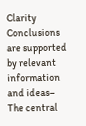Clarity Conclusions are supported by relevant information and ideas– The central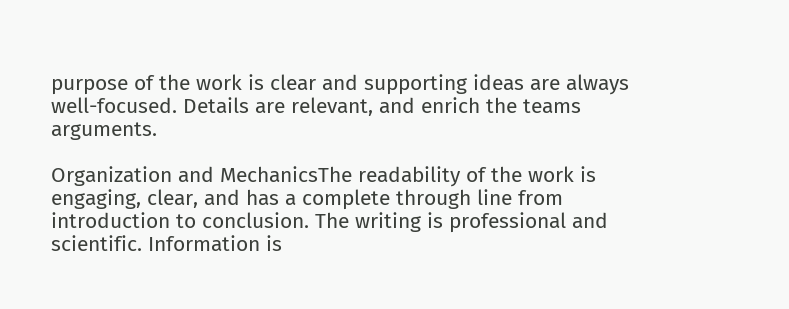purpose of the work is clear and supporting ideas are always well-focused. Details are relevant, and enrich the teams arguments.

Organization and MechanicsThe readability of the work is engaging, clear, and has a complete through line from introduction to conclusion. The writing is professional and scientific. Information is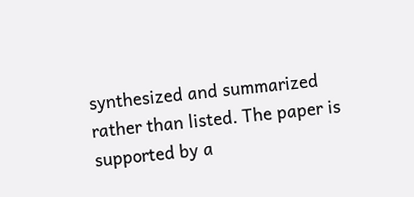synthesized and summarized rather than listed. The paper is supported by a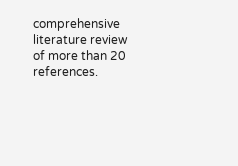comprehensive literature review of more than 20 references.